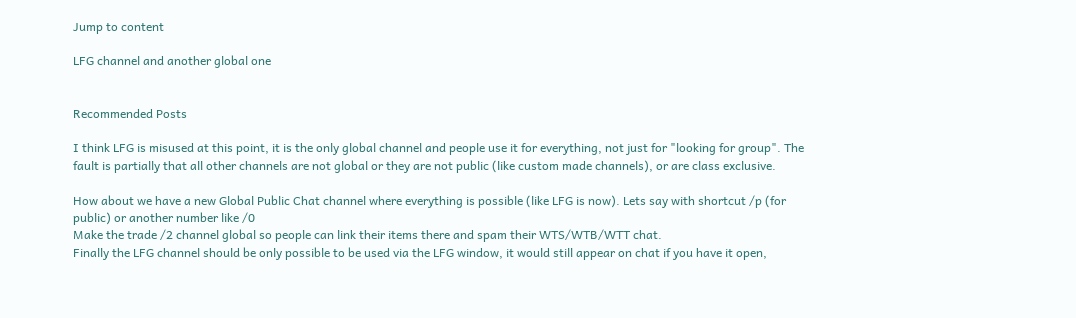Jump to content

LFG channel and another global one


Recommended Posts

I think LFG is misused at this point, it is the only global channel and people use it for everything, not just for "looking for group". The fault is partially that all other channels are not global or they are not public (like custom made channels), or are class exclusive.

How about we have a new Global Public Chat channel where everything is possible (like LFG is now). Lets say with shortcut /p (for public) or another number like /0
Make the trade /2 channel global so people can link their items there and spam their WTS/WTB/WTT chat.
Finally the LFG channel should be only possible to be used via the LFG window, it would still appear on chat if you have it open,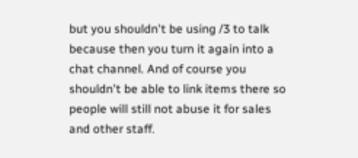but you shouldn't be using /3 to talk because then you turn it again into a chat channel. And of course you shouldn't be able to link items there so people will still not abuse it for sales and other staff.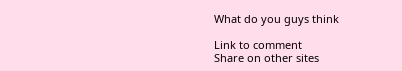What do you guys think

Link to comment
Share on other sites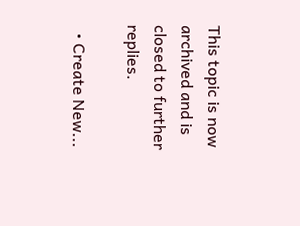This topic is now archived and is closed to further replies.

  • Create New...